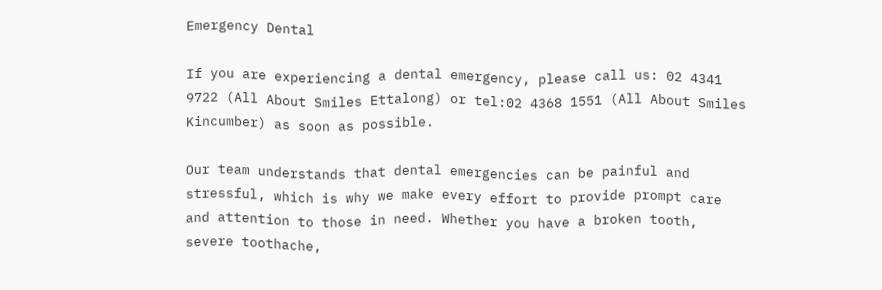Emergency Dental

If you are experiencing a dental emergency, please call us: 02 4341 9722 (All About Smiles Ettalong) or tel:02 4368 1551 (All About Smiles Kincumber) as soon as possible.

Our team understands that dental emergencies can be painful and stressful, which is why we make every effort to provide prompt care and attention to those in need. Whether you have a broken tooth, severe toothache,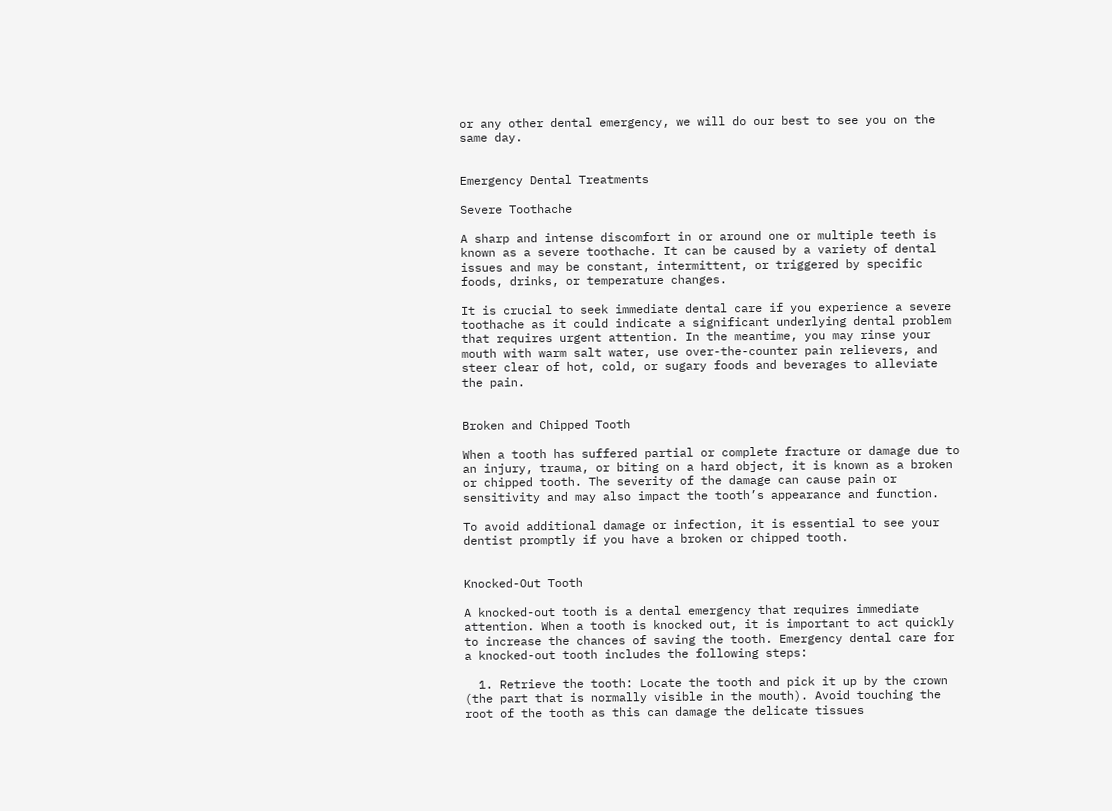or any other dental emergency, we will do our best to see you on the same day.


Emergency Dental Treatments

Severe Toothache

A sharp and intense discomfort in or around one or multiple teeth is known as a severe toothache. It can be caused by a variety of dental issues and may be constant, intermittent, or triggered by specific foods, drinks, or temperature changes.

It is crucial to seek immediate dental care if you experience a severe toothache as it could indicate a significant underlying dental problem that requires urgent attention. In the meantime, you may rinse your mouth with warm salt water, use over-the-counter pain relievers, and steer clear of hot, cold, or sugary foods and beverages to alleviate the pain.


Broken and Chipped Tooth

When a tooth has suffered partial or complete fracture or damage due to an injury, trauma, or biting on a hard object, it is known as a broken or chipped tooth. The severity of the damage can cause pain or sensitivity and may also impact the tooth’s appearance and function.

To avoid additional damage or infection, it is essential to see your dentist promptly if you have a broken or chipped tooth.


Knocked-Out Tooth

A knocked-out tooth is a dental emergency that requires immediate attention. When a tooth is knocked out, it is important to act quickly to increase the chances of saving the tooth. Emergency dental care for a knocked-out tooth includes the following steps:

  1. Retrieve the tooth: Locate the tooth and pick it up by the crown (the part that is normally visible in the mouth). Avoid touching the root of the tooth as this can damage the delicate tissues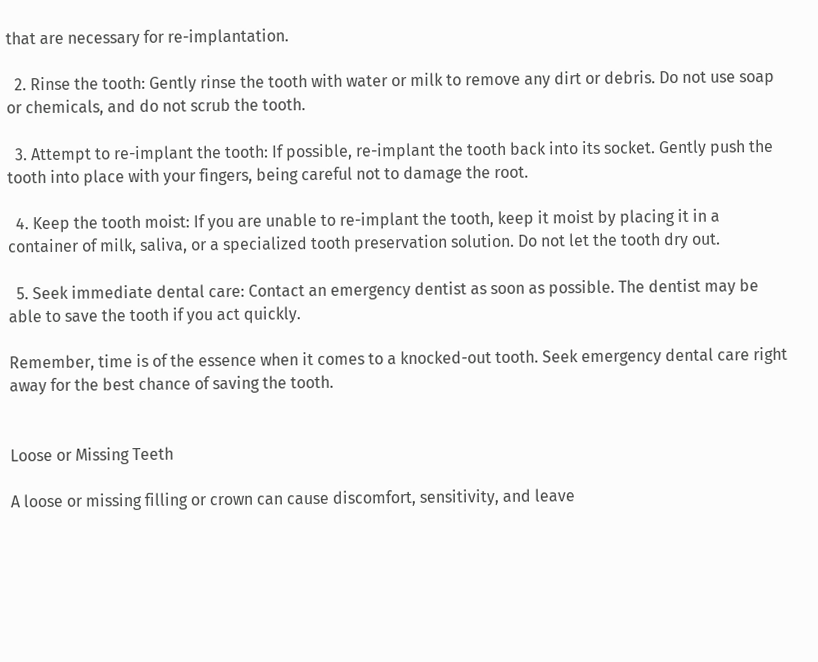that are necessary for re-implantation.

  2. Rinse the tooth: Gently rinse the tooth with water or milk to remove any dirt or debris. Do not use soap or chemicals, and do not scrub the tooth.

  3. Attempt to re-implant the tooth: If possible, re-implant the tooth back into its socket. Gently push the tooth into place with your fingers, being careful not to damage the root.

  4. Keep the tooth moist: If you are unable to re-implant the tooth, keep it moist by placing it in a container of milk, saliva, or a specialized tooth preservation solution. Do not let the tooth dry out.

  5. Seek immediate dental care: Contact an emergency dentist as soon as possible. The dentist may be able to save the tooth if you act quickly.

Remember, time is of the essence when it comes to a knocked-out tooth. Seek emergency dental care right away for the best chance of saving the tooth.


Loose or Missing Teeth

A loose or missing filling or crown can cause discomfort, sensitivity, and leave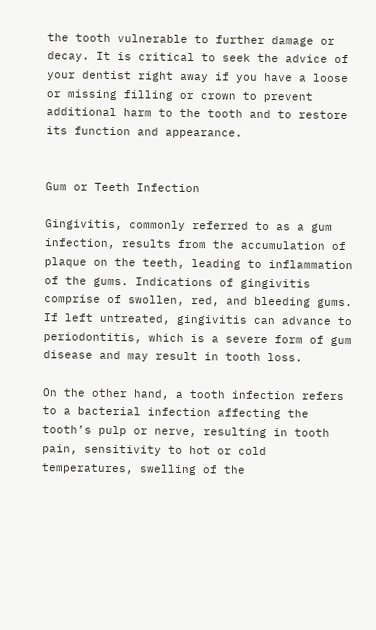the tooth vulnerable to further damage or decay. It is critical to seek the advice of your dentist right away if you have a loose or missing filling or crown to prevent additional harm to the tooth and to restore its function and appearance.


Gum or Teeth Infection

Gingivitis, commonly referred to as a gum infection, results from the accumulation of plaque on the teeth, leading to inflammation of the gums. Indications of gingivitis comprise of swollen, red, and bleeding gums. If left untreated, gingivitis can advance to periodontitis, which is a severe form of gum disease and may result in tooth loss.

On the other hand, a tooth infection refers to a bacterial infection affecting the tooth’s pulp or nerve, resulting in tooth pain, sensitivity to hot or cold temperatures, swelling of the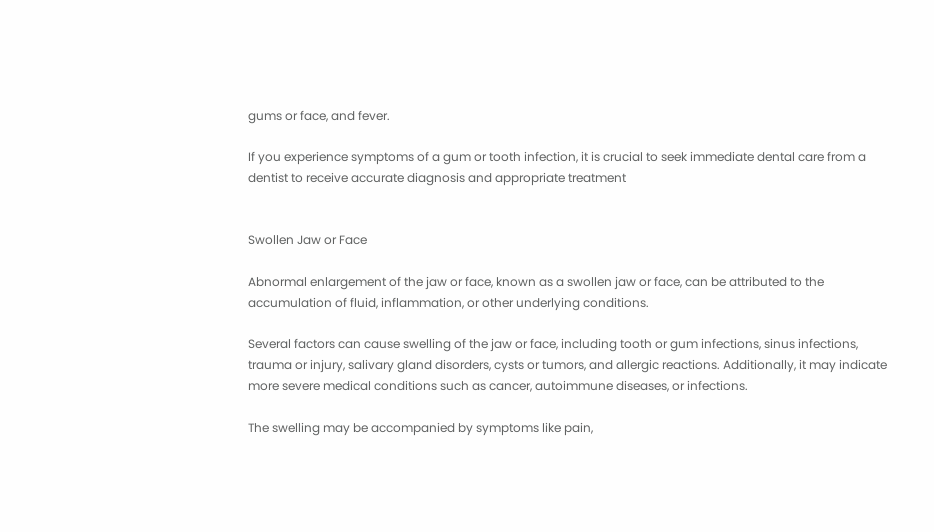gums or face, and fever.

If you experience symptoms of a gum or tooth infection, it is crucial to seek immediate dental care from a dentist to receive accurate diagnosis and appropriate treatment


Swollen Jaw or Face

Abnormal enlargement of the jaw or face, known as a swollen jaw or face, can be attributed to the accumulation of fluid, inflammation, or other underlying conditions.

Several factors can cause swelling of the jaw or face, including tooth or gum infections, sinus infections, trauma or injury, salivary gland disorders, cysts or tumors, and allergic reactions. Additionally, it may indicate more severe medical conditions such as cancer, autoimmune diseases, or infections.

The swelling may be accompanied by symptoms like pain,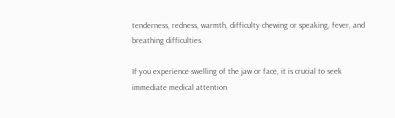tenderness, redness, warmth, difficulty chewing or speaking, fever, and breathing difficulties.

If you experience swelling of the jaw or face, it is crucial to seek immediate medical attention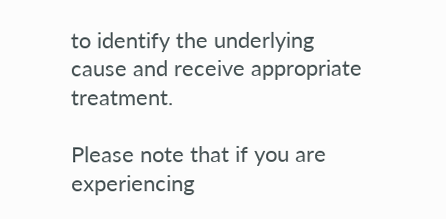to identify the underlying cause and receive appropriate treatment.

Please note that if you are experiencing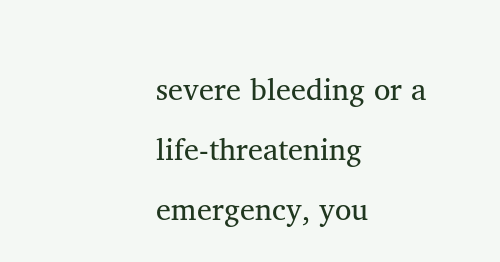severe bleeding or a life-threatening emergency, you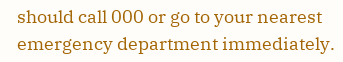should call 000 or go to your nearest emergency department immediately.